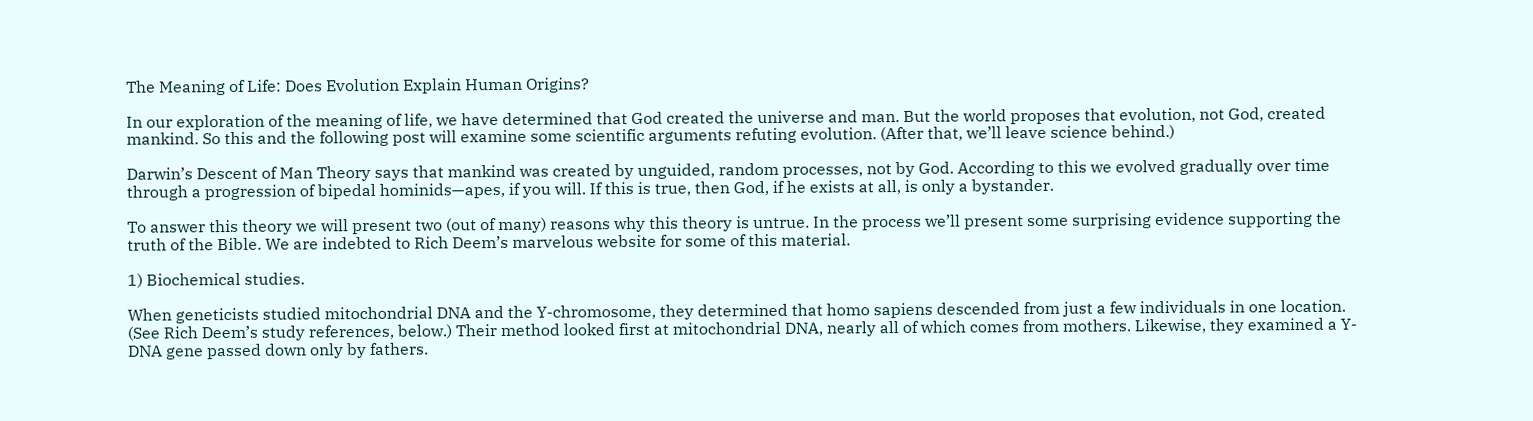The Meaning of Life: Does Evolution Explain Human Origins?

In our exploration of the meaning of life, we have determined that God created the universe and man. But the world proposes that evolution, not God, created mankind. So this and the following post will examine some scientific arguments refuting evolution. (After that, we’ll leave science behind.)

Darwin’s Descent of Man Theory says that mankind was created by unguided, random processes, not by God. According to this we evolved gradually over time through a progression of bipedal hominids—apes, if you will. If this is true, then God, if he exists at all, is only a bystander.

To answer this theory we will present two (out of many) reasons why this theory is untrue. In the process we’ll present some surprising evidence supporting the truth of the Bible. We are indebted to Rich Deem’s marvelous website for some of this material.

1) Biochemical studies.

When geneticists studied mitochondrial DNA and the Y-chromosome, they determined that homo sapiens descended from just a few individuals in one location. (See Rich Deem’s study references, below.) Their method looked first at mitochondrial DNA, nearly all of which comes from mothers. Likewise, they examined a Y-DNA gene passed down only by fathers.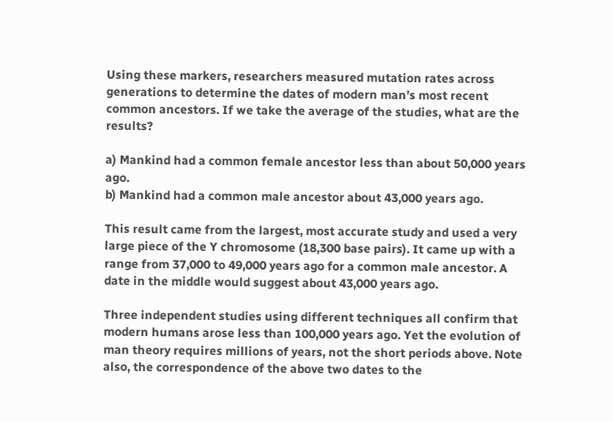Using these markers, researchers measured mutation rates across generations to determine the dates of modern man’s most recent common ancestors. If we take the average of the studies, what are the results?

a) Mankind had a common female ancestor less than about 50,000 years ago.
b) Mankind had a common male ancestor about 43,000 years ago.

This result came from the largest, most accurate study and used a very large piece of the Y chromosome (18,300 base pairs). It came up with a range from 37,000 to 49,000 years ago for a common male ancestor. A date in the middle would suggest about 43,000 years ago.

Three independent studies using different techniques all confirm that modern humans arose less than 100,000 years ago. Yet the evolution of man theory requires millions of years, not the short periods above. Note also, the correspondence of the above two dates to the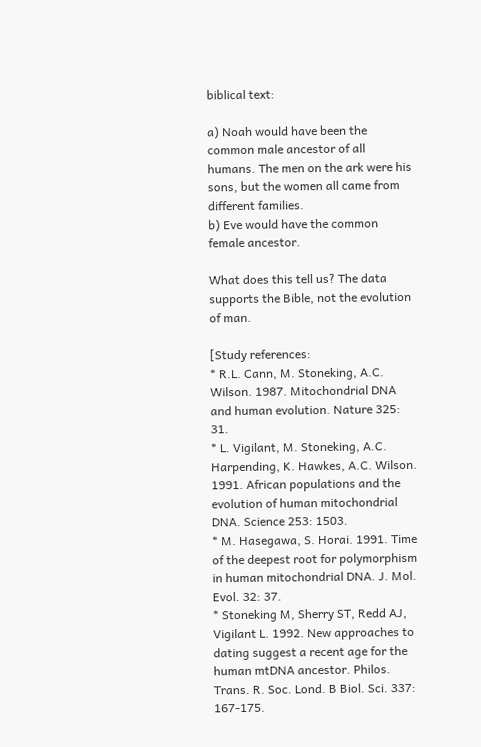biblical text:

a) Noah would have been the common male ancestor of all humans. The men on the ark were his sons, but the women all came from different families.
b) Eve would have the common female ancestor.

What does this tell us? The data supports the Bible, not the evolution of man.

[Study references:
* R.L. Cann, M. Stoneking, A.C. Wilson. 1987. Mitochondrial DNA and human evolution. Nature 325: 31.
* L. Vigilant, M. Stoneking, A.C. Harpending, K. Hawkes, A.C. Wilson. 1991. African populations and the evolution of human mitochondrial DNA. Science 253: 1503.
* M. Hasegawa, S. Horai. 1991. Time of the deepest root for polymorphism in human mitochondrial DNA. J. Mol. Evol. 32: 37.
* Stoneking M, Sherry ST, Redd AJ, Vigilant L. 1992. New approaches to dating suggest a recent age for the human mtDNA ancestor. Philos. Trans. R. Soc. Lond. B Biol. Sci. 337: 167-175.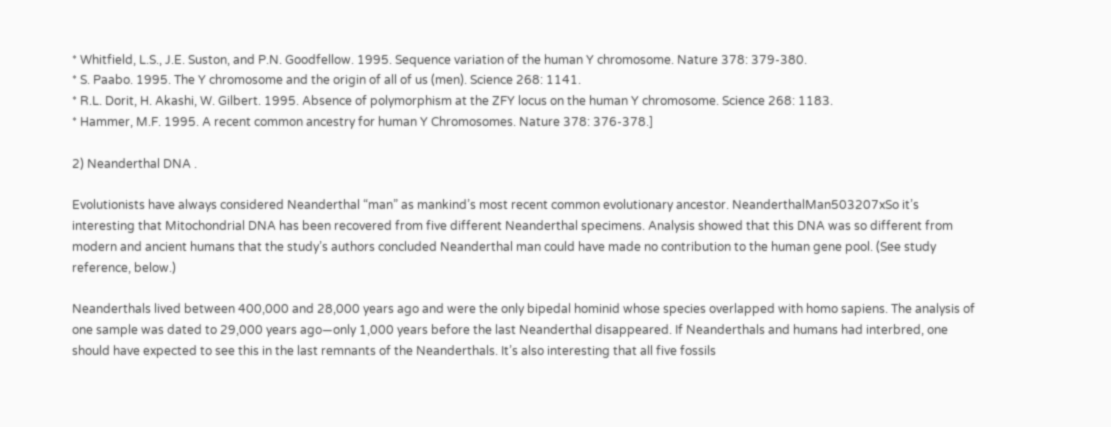* Whitfield, L.S., J.E. Suston, and P.N. Goodfellow. 1995. Sequence variation of the human Y chromosome. Nature 378: 379-380.
* S. Paabo. 1995. The Y chromosome and the origin of all of us (men). Science 268: 1141.
* R.L. Dorit, H. Akashi, W. Gilbert. 1995. Absence of polymorphism at the ZFY locus on the human Y chromosome. Science 268: 1183.
* Hammer, M.F. 1995. A recent common ancestry for human Y Chromosomes. Nature 378: 376-378.]

2) Neanderthal DNA .

Evolutionists have always considered Neanderthal “man” as mankind’s most recent common evolutionary ancestor. NeanderthalMan503207xSo it’s interesting that Mitochondrial DNA has been recovered from five different Neanderthal specimens. Analysis showed that this DNA was so different from modern and ancient humans that the study’s authors concluded Neanderthal man could have made no contribution to the human gene pool. (See study reference, below.)

Neanderthals lived between 400,000 and 28,000 years ago and were the only bipedal hominid whose species overlapped with homo sapiens. The analysis of one sample was dated to 29,000 years ago—only 1,000 years before the last Neanderthal disappeared. If Neanderthals and humans had interbred, one should have expected to see this in the last remnants of the Neanderthals. It’s also interesting that all five fossils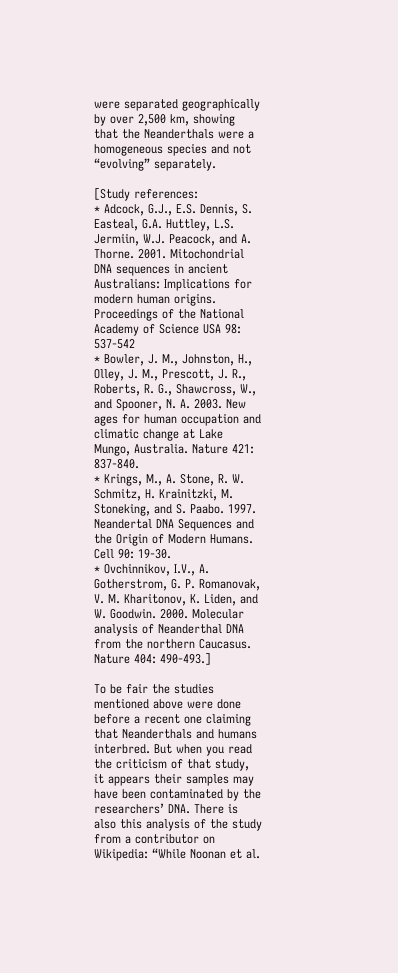were separated geographically by over 2,500 km, showing that the Neanderthals were a homogeneous species and not “evolving” separately.

[Study references:
* Adcock, G.J., E.S. Dennis, S. Easteal, G.A. Huttley, L.S. Jermiin, W.J. Peacock, and A. Thorne. 2001. Mitochondrial DNA sequences in ancient Australians: Implications for modern human origins. Proceedings of the National Academy of Science USA 98: 537-542
* Bowler, J. M., Johnston, H., Olley, J. M., Prescott, J. R., Roberts, R. G., Shawcross, W., and Spooner, N. A. 2003. New ages for human occupation and climatic change at Lake Mungo, Australia. Nature 421: 837-840.
* Krings, M., A. Stone, R. W. Schmitz, H. Krainitzki, M. Stoneking, and S. Paabo. 1997. Neandertal DNA Sequences and the Origin of Modern Humans. Cell 90: 19-30.
* Ovchinnikov, I.V., A. Gotherstrom, G. P. Romanovak, V. M. Kharitonov, K. Liden, and W. Goodwin. 2000. Molecular analysis of Neanderthal DNA from the northern Caucasus. Nature 404: 490-493.]

To be fair the studies mentioned above were done before a recent one claiming that Neanderthals and humans interbred. But when you read the criticism of that study, it appears their samples may have been contaminated by the researchers’ DNA. There is also this analysis of the study from a contributor on Wikipedia: “While Noonan et al.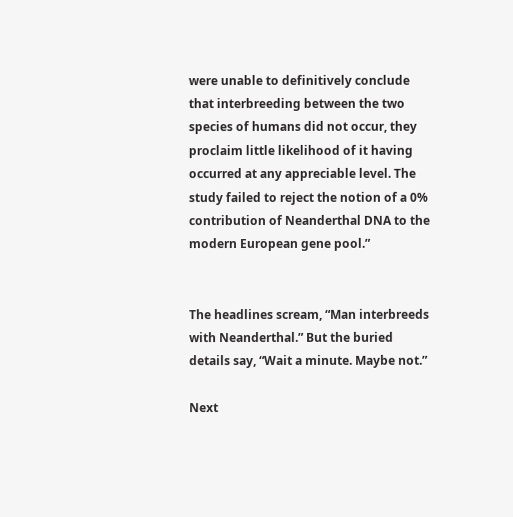were unable to definitively conclude that interbreeding between the two species of humans did not occur, they proclaim little likelihood of it having occurred at any appreciable level. The study failed to reject the notion of a 0% contribution of Neanderthal DNA to the modern European gene pool.”


The headlines scream, “Man interbreeds with Neanderthal.” But the buried details say, “Wait a minute. Maybe not.”

Next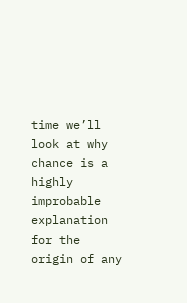time we’ll look at why chance is a highly improbable explanation for the origin of any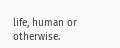life, human or otherwise.